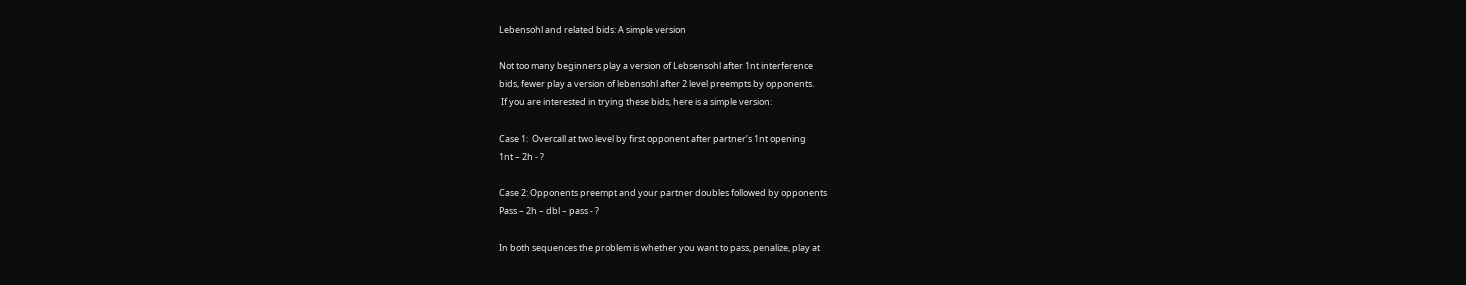Lebensohl and related bids: A simple version

Not too many beginners play a version of Lebsensohl after 1nt interference
bids, fewer play a version of lebensohl after 2 level preempts by opponents.
 If you are interested in trying these bids, here is a simple version:

Case 1:  Overcall at two level by first opponent after partner’s 1nt opening
1nt – 2h - ?

Case 2: Opponents preempt and your partner doubles followed by opponents
Pass – 2h – dbl – pass - ?

In both sequences the problem is whether you want to pass, penalize, play at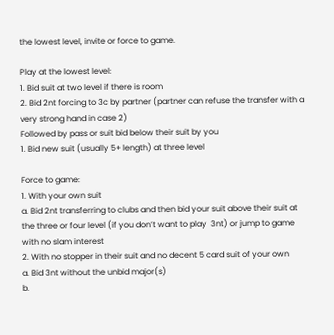the lowest level, invite or force to game.

Play at the lowest level:
1. Bid suit at two level if there is room
2. Bid 2nt forcing to 3c by partner (partner can refuse the transfer with a
very strong hand in case 2)
Followed by pass or suit bid below their suit by you
1. Bid new suit (usually 5+ length) at three level

Force to game:
1. With your own suit
a. Bid 2nt transferring to clubs and then bid your suit above their suit at
the three or four level (if you don’t want to play  3nt) or jump to game
with no slam interest
2. With no stopper in their suit and no decent 5 card suit of your own
a. Bid 3nt without the unbid major(s)
b.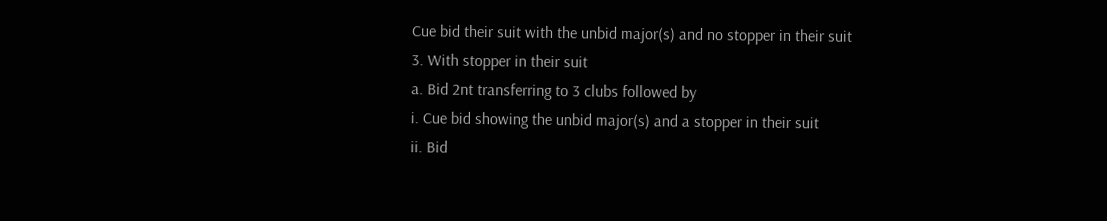Cue bid their suit with the unbid major(s) and no stopper in their suit
3. With stopper in their suit
a. Bid 2nt transferring to 3 clubs followed by
i. Cue bid showing the unbid major(s) and a stopper in their suit
ii. Bid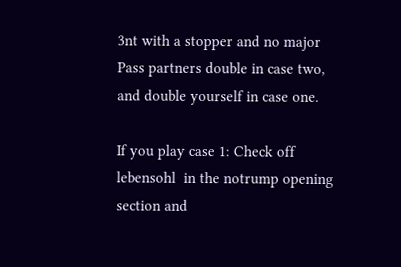3nt with a stopper and no major
Pass partners double in case two, and double yourself in case one.

If you play case 1: Check off lebensohl  in the notrump opening section and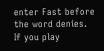enter Fast before the word denies.
If you play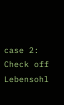case 2: Check off Lebensohl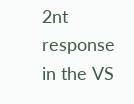2nt response in the VS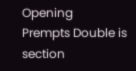Opening
Prempts Double is section